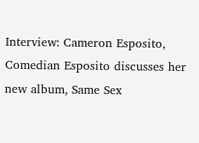Interview: Cameron Esposito, Comedian Esposito discusses her new album, Same Sex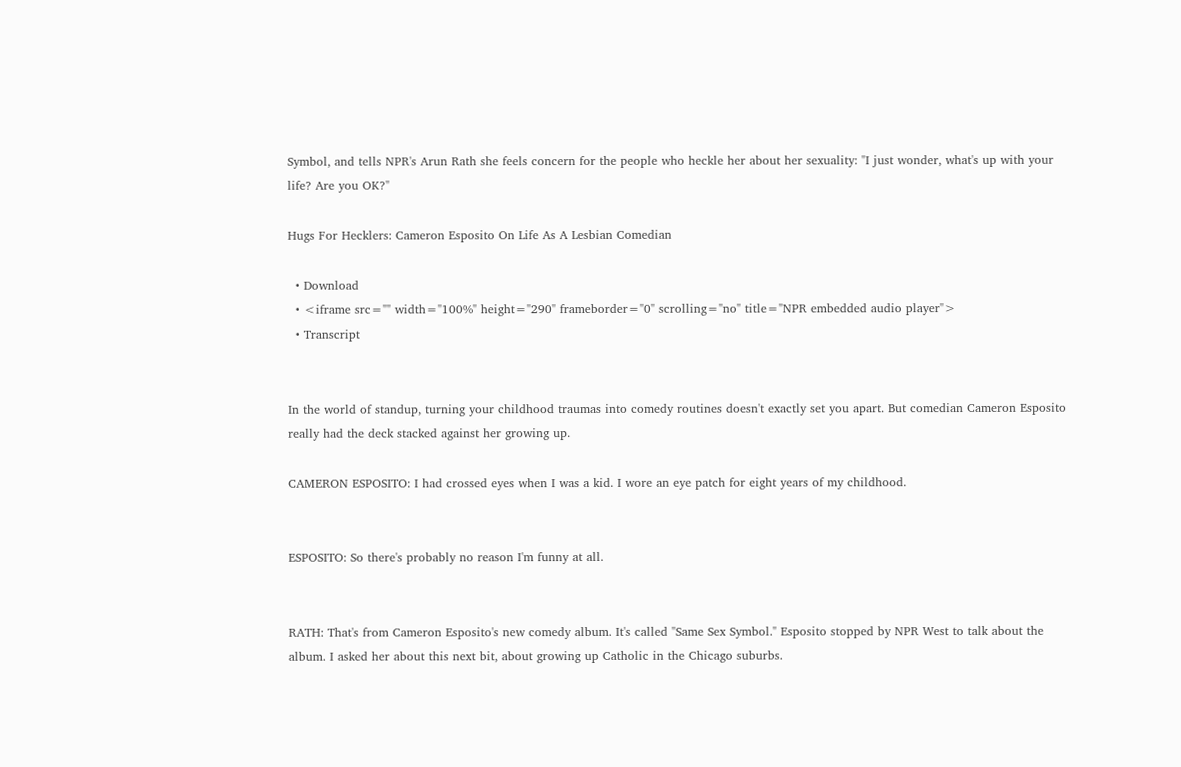Symbol, and tells NPR's Arun Rath she feels concern for the people who heckle her about her sexuality: "I just wonder, what's up with your life? Are you OK?"

Hugs For Hecklers: Cameron Esposito On Life As A Lesbian Comedian

  • Download
  • <iframe src="" width="100%" height="290" frameborder="0" scrolling="no" title="NPR embedded audio player">
  • Transcript


In the world of standup, turning your childhood traumas into comedy routines doesn't exactly set you apart. But comedian Cameron Esposito really had the deck stacked against her growing up.

CAMERON ESPOSITO: I had crossed eyes when I was a kid. I wore an eye patch for eight years of my childhood.


ESPOSITO: So there's probably no reason I'm funny at all.


RATH: That's from Cameron Esposito's new comedy album. It's called "Same Sex Symbol." Esposito stopped by NPR West to talk about the album. I asked her about this next bit, about growing up Catholic in the Chicago suburbs.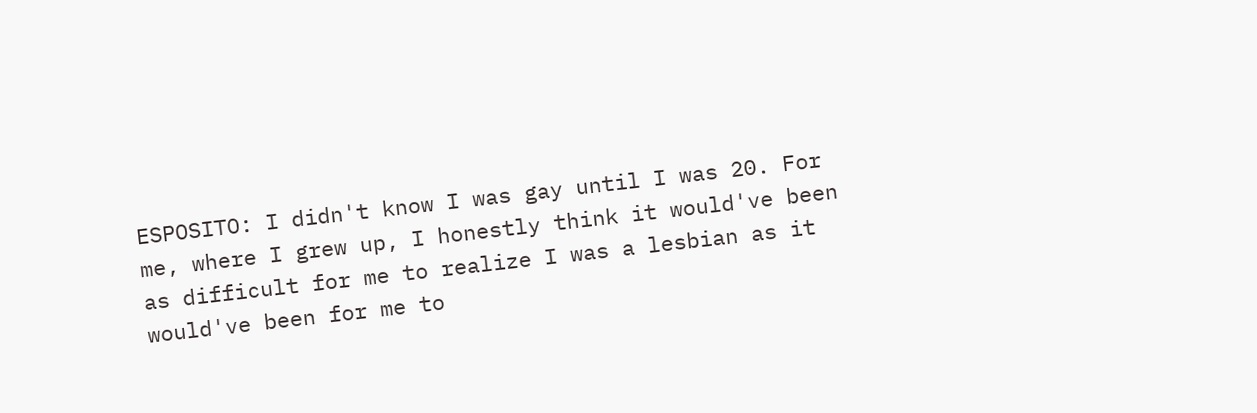ESPOSITO: I didn't know I was gay until I was 20. For me, where I grew up, I honestly think it would've been as difficult for me to realize I was a lesbian as it would've been for me to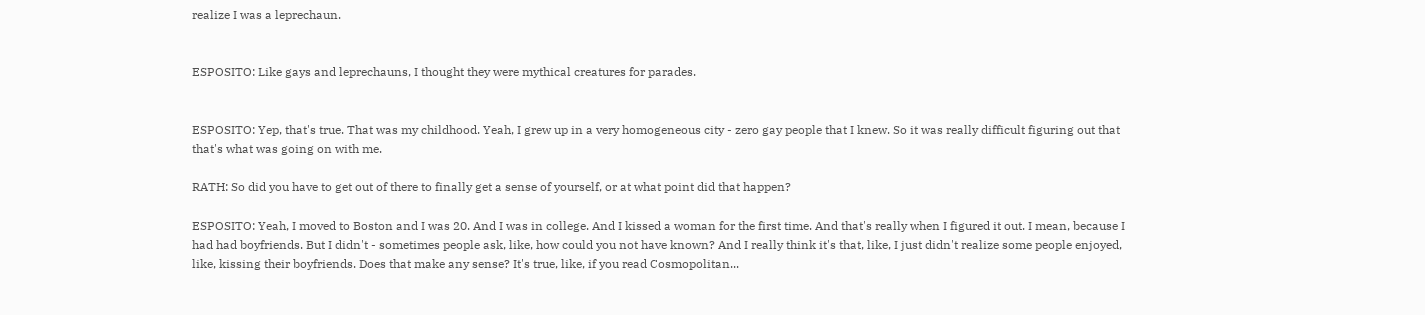realize I was a leprechaun.


ESPOSITO: Like gays and leprechauns, I thought they were mythical creatures for parades.


ESPOSITO: Yep, that's true. That was my childhood. Yeah, I grew up in a very homogeneous city - zero gay people that I knew. So it was really difficult figuring out that that's what was going on with me.

RATH: So did you have to get out of there to finally get a sense of yourself, or at what point did that happen?

ESPOSITO: Yeah, I moved to Boston and I was 20. And I was in college. And I kissed a woman for the first time. And that's really when I figured it out. I mean, because I had had boyfriends. But I didn't - sometimes people ask, like, how could you not have known? And I really think it's that, like, I just didn't realize some people enjoyed, like, kissing their boyfriends. Does that make any sense? It's true, like, if you read Cosmopolitan...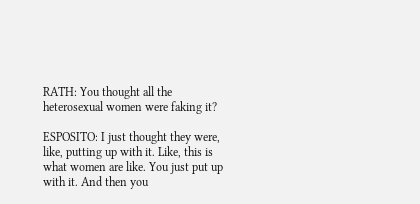RATH: You thought all the heterosexual women were faking it?

ESPOSITO: I just thought they were, like, putting up with it. Like, this is what women are like. You just put up with it. And then you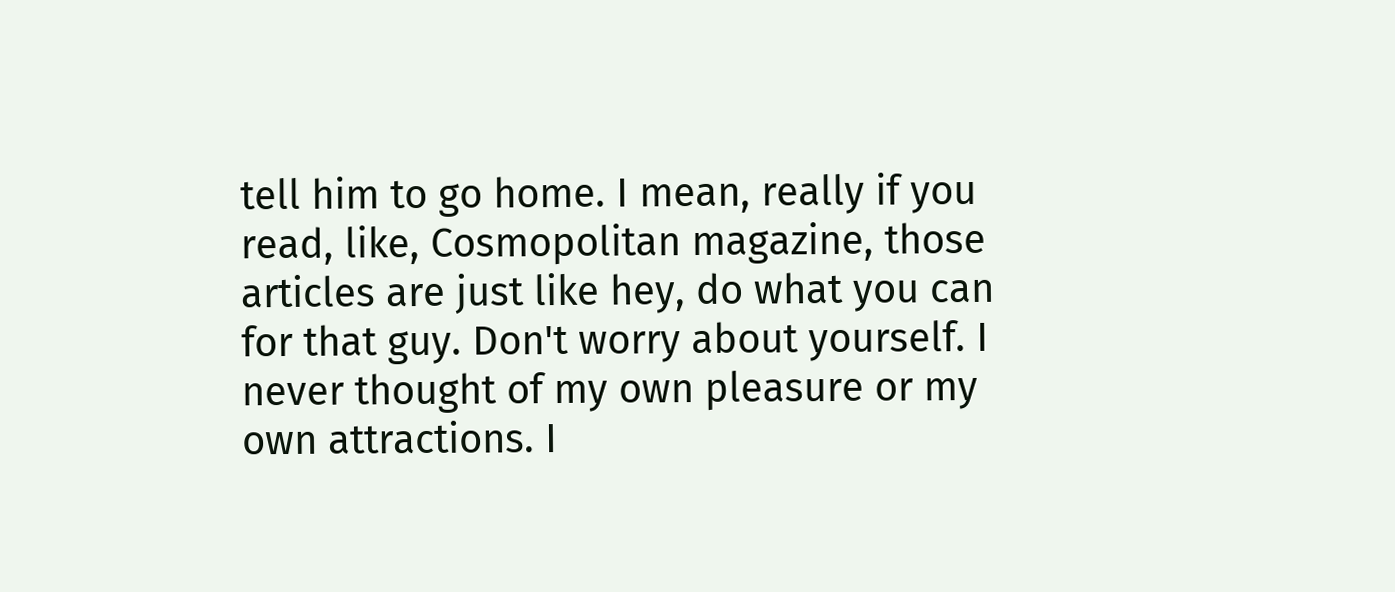tell him to go home. I mean, really if you read, like, Cosmopolitan magazine, those articles are just like hey, do what you can for that guy. Don't worry about yourself. I never thought of my own pleasure or my own attractions. I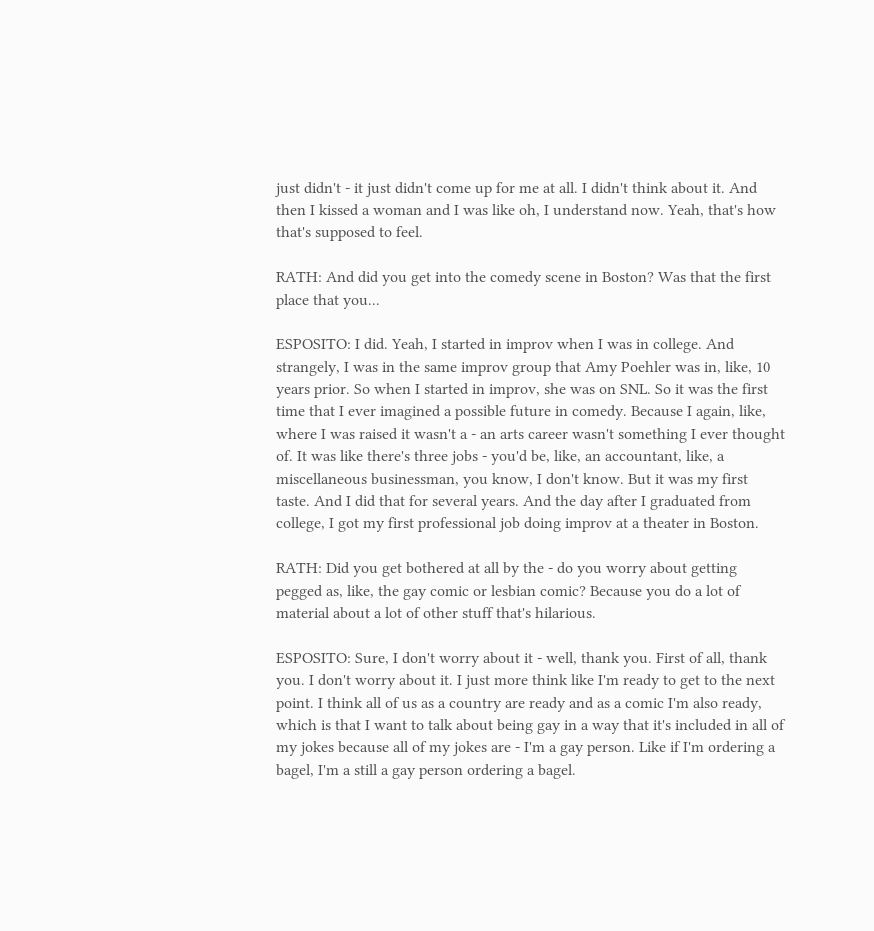just didn't - it just didn't come up for me at all. I didn't think about it. And then I kissed a woman and I was like oh, I understand now. Yeah, that's how that's supposed to feel.

RATH: And did you get into the comedy scene in Boston? Was that the first place that you...

ESPOSITO: I did. Yeah, I started in improv when I was in college. And strangely, I was in the same improv group that Amy Poehler was in, like, 10 years prior. So when I started in improv, she was on SNL. So it was the first time that I ever imagined a possible future in comedy. Because I again, like, where I was raised it wasn't a - an arts career wasn't something I ever thought of. It was like there's three jobs - you'd be, like, an accountant, like, a miscellaneous businessman, you know, I don't know. But it was my first taste. And I did that for several years. And the day after I graduated from college, I got my first professional job doing improv at a theater in Boston.

RATH: Did you get bothered at all by the - do you worry about getting pegged as, like, the gay comic or lesbian comic? Because you do a lot of material about a lot of other stuff that's hilarious.

ESPOSITO: Sure, I don't worry about it - well, thank you. First of all, thank you. I don't worry about it. I just more think like I'm ready to get to the next point. I think all of us as a country are ready and as a comic I'm also ready, which is that I want to talk about being gay in a way that it's included in all of my jokes because all of my jokes are - I'm a gay person. Like if I'm ordering a bagel, I'm a still a gay person ordering a bagel.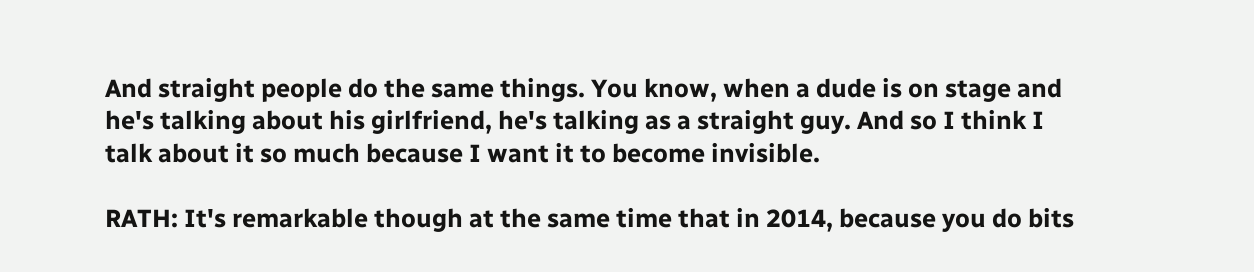And straight people do the same things. You know, when a dude is on stage and he's talking about his girlfriend, he's talking as a straight guy. And so I think I talk about it so much because I want it to become invisible.

RATH: It's remarkable though at the same time that in 2014, because you do bits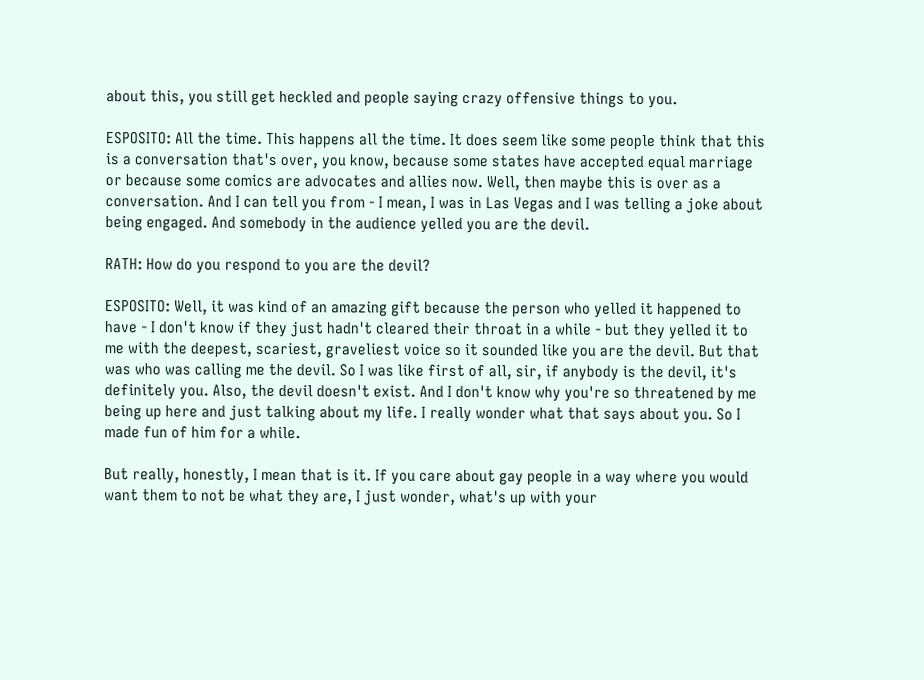about this, you still get heckled and people saying crazy offensive things to you.

ESPOSITO: All the time. This happens all the time. It does seem like some people think that this is a conversation that's over, you know, because some states have accepted equal marriage or because some comics are advocates and allies now. Well, then maybe this is over as a conversation. And I can tell you from - I mean, I was in Las Vegas and I was telling a joke about being engaged. And somebody in the audience yelled you are the devil.

RATH: How do you respond to you are the devil?

ESPOSITO: Well, it was kind of an amazing gift because the person who yelled it happened to have - I don't know if they just hadn't cleared their throat in a while - but they yelled it to me with the deepest, scariest, graveliest voice so it sounded like you are the devil. But that was who was calling me the devil. So I was like first of all, sir, if anybody is the devil, it's definitely you. Also, the devil doesn't exist. And I don't know why you're so threatened by me being up here and just talking about my life. I really wonder what that says about you. So I made fun of him for a while.

But really, honestly, I mean that is it. If you care about gay people in a way where you would want them to not be what they are, I just wonder, what's up with your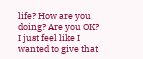life? How are you doing? Are you OK? I just feel like I wanted to give that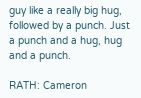guy like a really big hug, followed by a punch. Just a punch and a hug, hug and a punch.

RATH: Cameron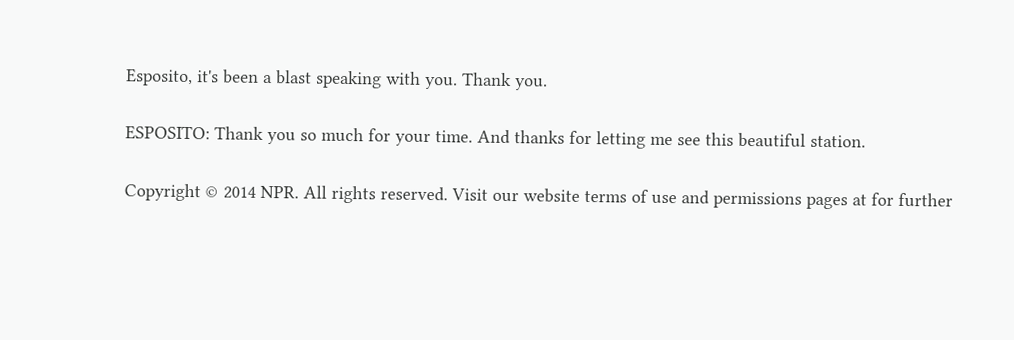Esposito, it's been a blast speaking with you. Thank you.

ESPOSITO: Thank you so much for your time. And thanks for letting me see this beautiful station.

Copyright © 2014 NPR. All rights reserved. Visit our website terms of use and permissions pages at for further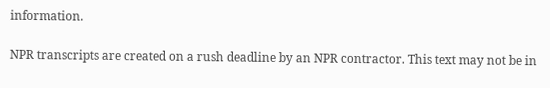information.

NPR transcripts are created on a rush deadline by an NPR contractor. This text may not be in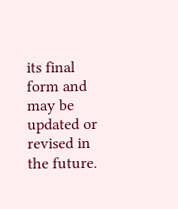its final form and may be updated or revised in the future.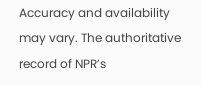Accuracy and availability may vary. The authoritative record of NPR’s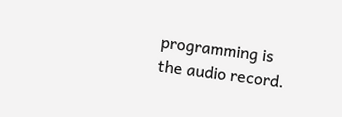programming is the audio record.